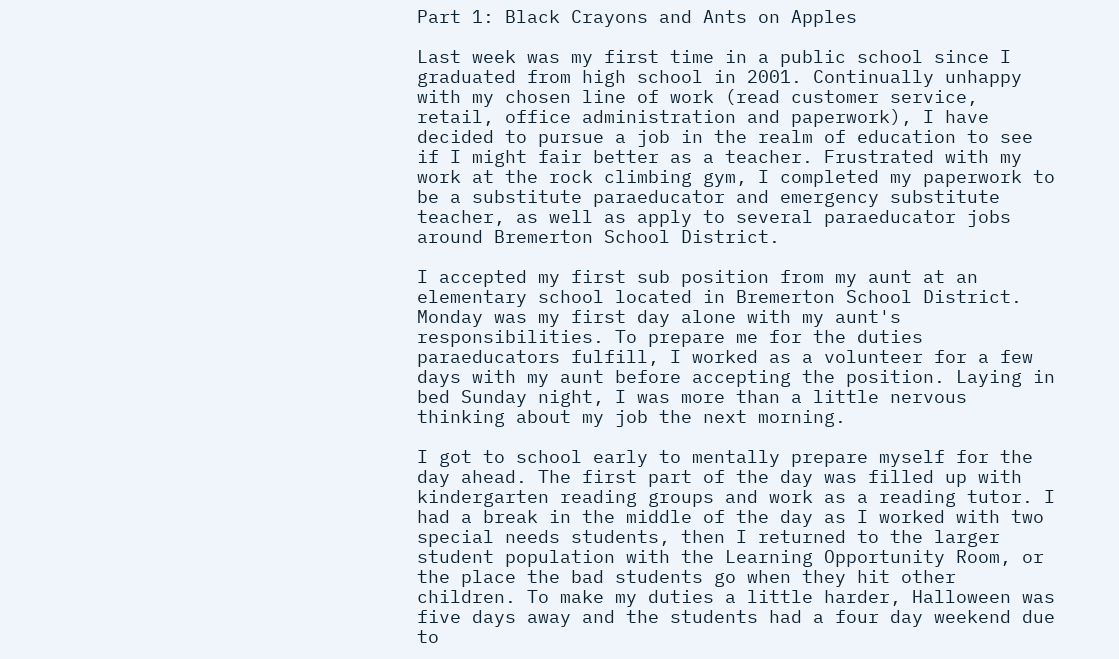Part 1: Black Crayons and Ants on Apples

Last week was my first time in a public school since I graduated from high school in 2001. Continually unhappy with my chosen line of work (read customer service, retail, office administration and paperwork), I have decided to pursue a job in the realm of education to see if I might fair better as a teacher. Frustrated with my work at the rock climbing gym, I completed my paperwork to be a substitute paraeducator and emergency substitute teacher, as well as apply to several paraeducator jobs around Bremerton School District.

I accepted my first sub position from my aunt at an elementary school located in Bremerton School District. Monday was my first day alone with my aunt's responsibilities. To prepare me for the duties paraeducators fulfill, I worked as a volunteer for a few days with my aunt before accepting the position. Laying in bed Sunday night, I was more than a little nervous thinking about my job the next morning.

I got to school early to mentally prepare myself for the day ahead. The first part of the day was filled up with kindergarten reading groups and work as a reading tutor. I had a break in the middle of the day as I worked with two special needs students, then I returned to the larger student population with the Learning Opportunity Room, or the place the bad students go when they hit other children. To make my duties a little harder, Halloween was five days away and the students had a four day weekend due to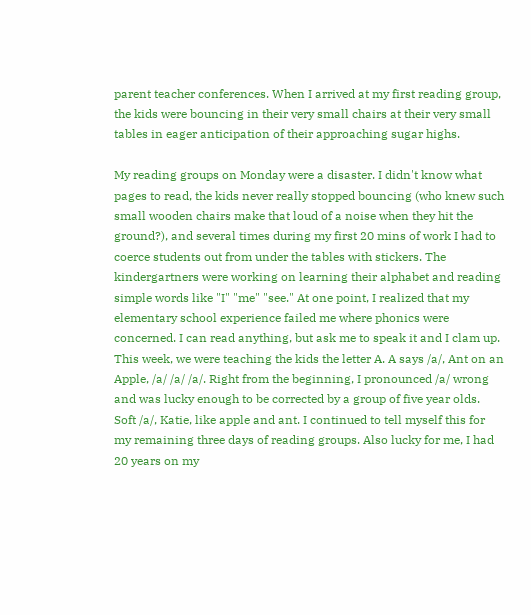parent teacher conferences. When I arrived at my first reading group, the kids were bouncing in their very small chairs at their very small tables in eager anticipation of their approaching sugar highs.

My reading groups on Monday were a disaster. I didn't know what pages to read, the kids never really stopped bouncing (who knew such small wooden chairs make that loud of a noise when they hit the ground?), and several times during my first 20 mins of work I had to coerce students out from under the tables with stickers. The kindergartners were working on learning their alphabet and reading simple words like "I" "me" "see." At one point, I realized that my elementary school experience failed me where phonics were concerned. I can read anything, but ask me to speak it and I clam up. This week, we were teaching the kids the letter A. A says /a/, Ant on an Apple, /a/ /a/ /a/. Right from the beginning, I pronounced /a/ wrong and was lucky enough to be corrected by a group of five year olds. Soft /a/, Katie, like apple and ant. I continued to tell myself this for my remaining three days of reading groups. Also lucky for me, I had 20 years on my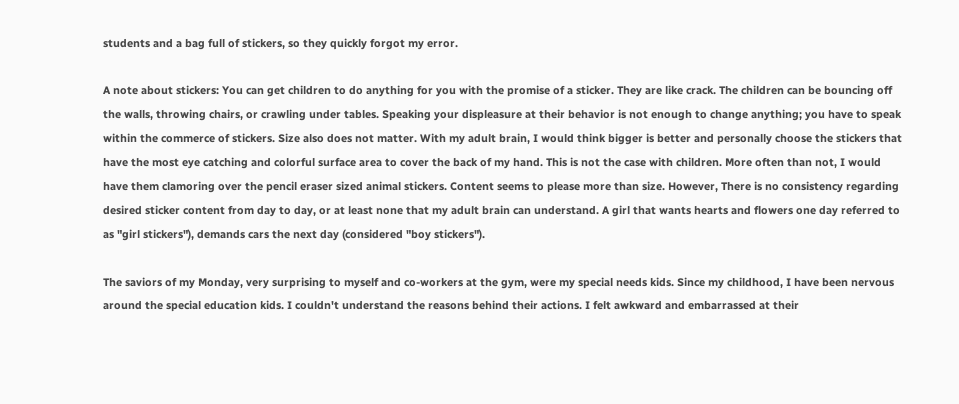students and a bag full of stickers, so they quickly forgot my error.

A note about stickers: You can get children to do anything for you with the promise of a sticker. They are like crack. The children can be bouncing off the walls, throwing chairs, or crawling under tables. Speaking your displeasure at their behavior is not enough to change anything; you have to speak within the commerce of stickers. Size also does not matter. With my adult brain, I would think bigger is better and personally choose the stickers that have the most eye catching and colorful surface area to cover the back of my hand. This is not the case with children. More often than not, I would have them clamoring over the pencil eraser sized animal stickers. Content seems to please more than size. However, There is no consistency regarding desired sticker content from day to day, or at least none that my adult brain can understand. A girl that wants hearts and flowers one day referred to as "girl stickers"), demands cars the next day (considered "boy stickers").

The saviors of my Monday, very surprising to myself and co-workers at the gym, were my special needs kids. Since my childhood, I have been nervous around the special education kids. I couldn't understand the reasons behind their actions. I felt awkward and embarrassed at their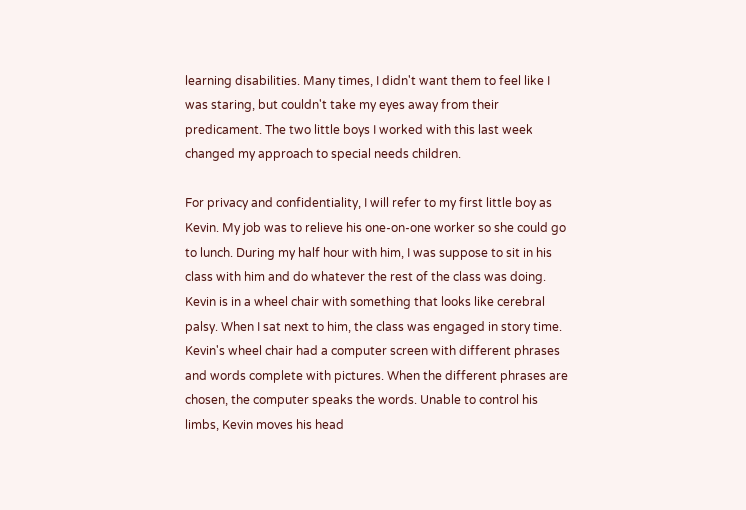learning disabilities. Many times, I didn't want them to feel like I was staring, but couldn't take my eyes away from their predicament. The two little boys I worked with this last week changed my approach to special needs children.

For privacy and confidentiality, I will refer to my first little boy as Kevin. My job was to relieve his one-on-one worker so she could go to lunch. During my half hour with him, I was suppose to sit in his class with him and do whatever the rest of the class was doing. Kevin is in a wheel chair with something that looks like cerebral palsy. When I sat next to him, the class was engaged in story time. Kevin's wheel chair had a computer screen with different phrases and words complete with pictures. When the different phrases are chosen, the computer speaks the words. Unable to control his limbs, Kevin moves his head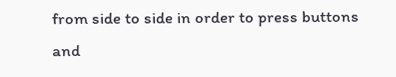from side to side in order to press buttons and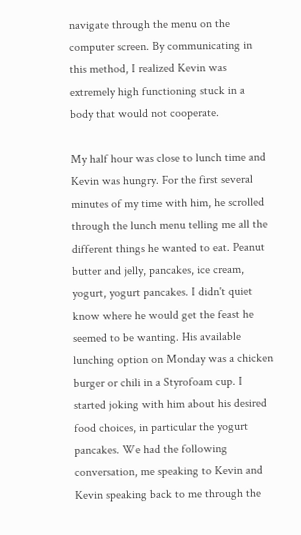navigate through the menu on the computer screen. By communicating in this method, I realized Kevin was extremely high functioning stuck in a body that would not cooperate.

My half hour was close to lunch time and Kevin was hungry. For the first several minutes of my time with him, he scrolled through the lunch menu telling me all the different things he wanted to eat. Peanut butter and jelly, pancakes, ice cream, yogurt, yogurt pancakes. I didn't quiet know where he would get the feast he seemed to be wanting. His available lunching option on Monday was a chicken burger or chili in a Styrofoam cup. I started joking with him about his desired food choices, in particular the yogurt pancakes. We had the following conversation, me speaking to Kevin and Kevin speaking back to me through the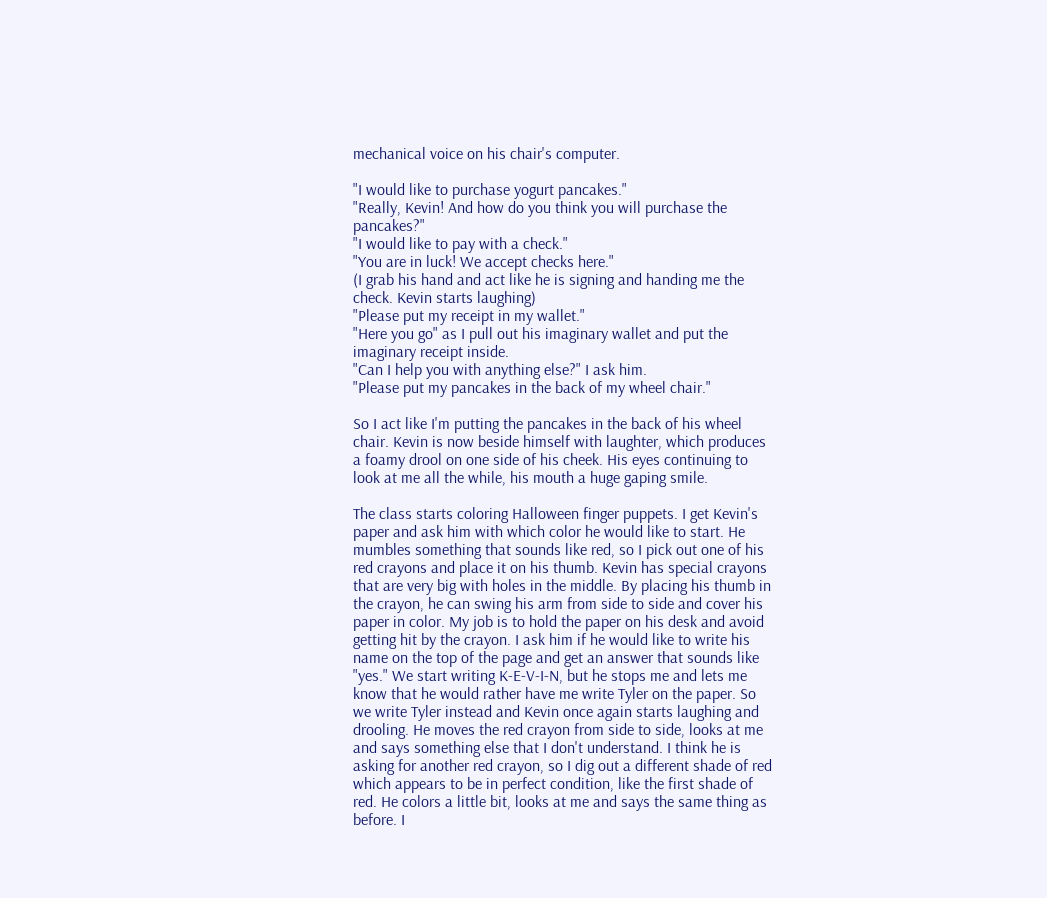mechanical voice on his chair's computer.

"I would like to purchase yogurt pancakes."
"Really, Kevin! And how do you think you will purchase the pancakes?"
"I would like to pay with a check."
"You are in luck! We accept checks here."
(I grab his hand and act like he is signing and handing me the check. Kevin starts laughing)
"Please put my receipt in my wallet."
"Here you go" as I pull out his imaginary wallet and put the imaginary receipt inside.
"Can I help you with anything else?" I ask him.
"Please put my pancakes in the back of my wheel chair."

So I act like I'm putting the pancakes in the back of his wheel chair. Kevin is now beside himself with laughter, which produces a foamy drool on one side of his cheek. His eyes continuing to look at me all the while, his mouth a huge gaping smile.

The class starts coloring Halloween finger puppets. I get Kevin's paper and ask him with which color he would like to start. He mumbles something that sounds like red, so I pick out one of his red crayons and place it on his thumb. Kevin has special crayons that are very big with holes in the middle. By placing his thumb in the crayon, he can swing his arm from side to side and cover his paper in color. My job is to hold the paper on his desk and avoid getting hit by the crayon. I ask him if he would like to write his name on the top of the page and get an answer that sounds like "yes." We start writing K-E-V-I-N, but he stops me and lets me know that he would rather have me write Tyler on the paper. So we write Tyler instead and Kevin once again starts laughing and drooling. He moves the red crayon from side to side, looks at me and says something else that I don't understand. I think he is asking for another red crayon, so I dig out a different shade of red which appears to be in perfect condition, like the first shade of red. He colors a little bit, looks at me and says the same thing as before. I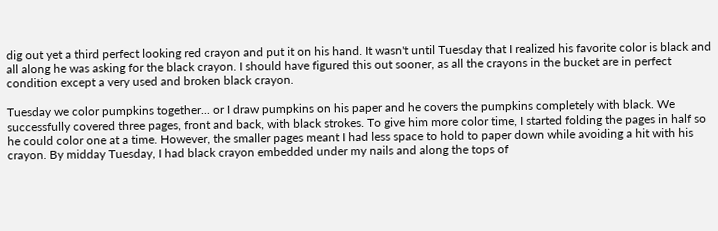dig out yet a third perfect looking red crayon and put it on his hand. It wasn't until Tuesday that I realized his favorite color is black and all along he was asking for the black crayon. I should have figured this out sooner, as all the crayons in the bucket are in perfect condition except a very used and broken black crayon.

Tuesday we color pumpkins together... or I draw pumpkins on his paper and he covers the pumpkins completely with black. We successfully covered three pages, front and back, with black strokes. To give him more color time, I started folding the pages in half so he could color one at a time. However, the smaller pages meant I had less space to hold to paper down while avoiding a hit with his crayon. By midday Tuesday, I had black crayon embedded under my nails and along the tops of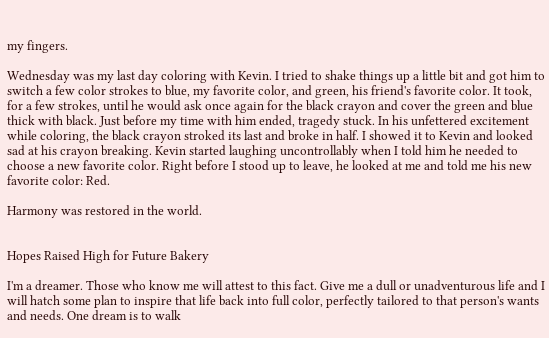my fingers.

Wednesday was my last day coloring with Kevin. I tried to shake things up a little bit and got him to switch a few color strokes to blue, my favorite color, and green, his friend's favorite color. It took, for a few strokes, until he would ask once again for the black crayon and cover the green and blue thick with black. Just before my time with him ended, tragedy stuck. In his unfettered excitement while coloring, the black crayon stroked its last and broke in half. I showed it to Kevin and looked sad at his crayon breaking. Kevin started laughing uncontrollably when I told him he needed to choose a new favorite color. Right before I stood up to leave, he looked at me and told me his new favorite color: Red.

Harmony was restored in the world.


Hopes Raised High for Future Bakery

I'm a dreamer. Those who know me will attest to this fact. Give me a dull or unadventurous life and I will hatch some plan to inspire that life back into full color, perfectly tailored to that person's wants and needs. One dream is to walk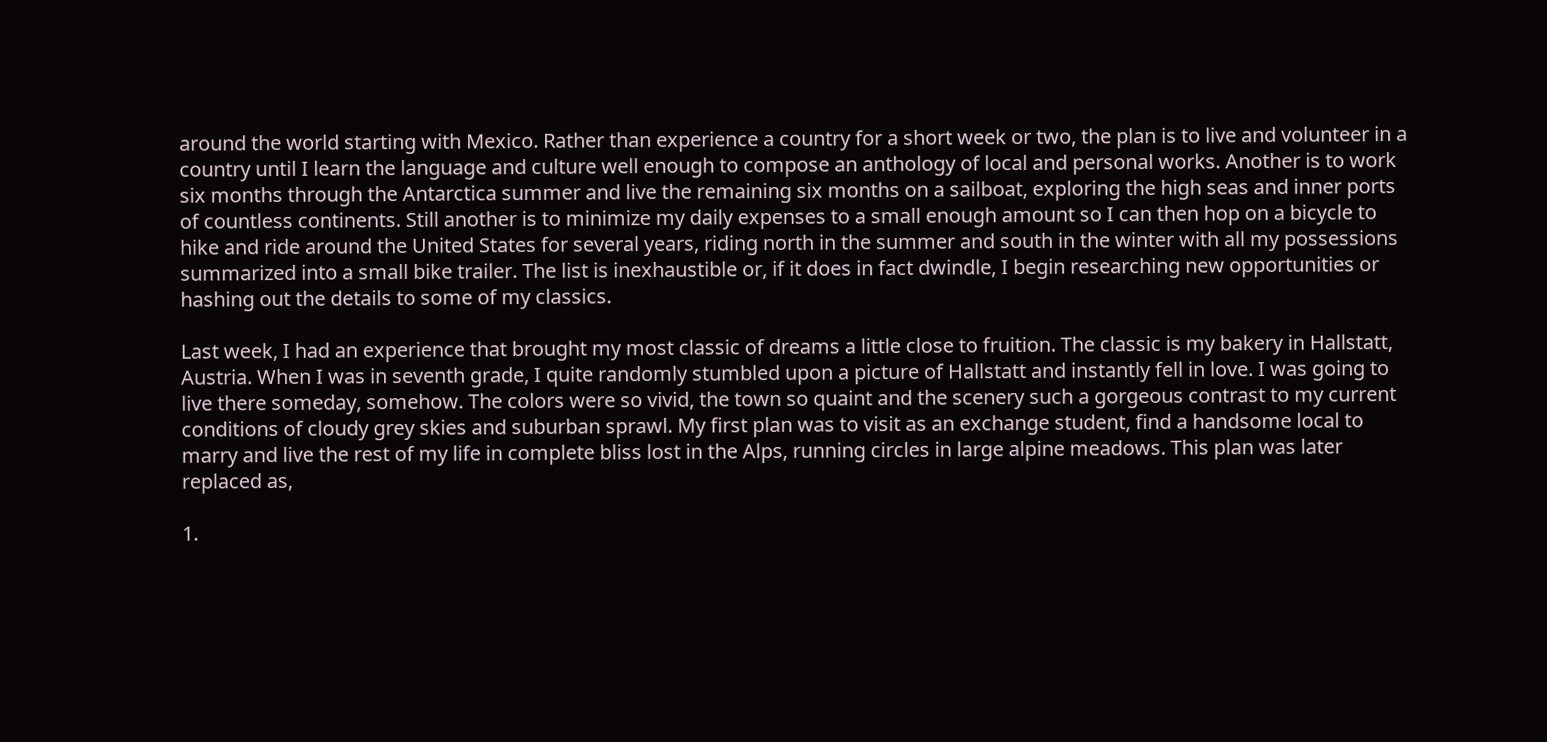around the world starting with Mexico. Rather than experience a country for a short week or two, the plan is to live and volunteer in a country until I learn the language and culture well enough to compose an anthology of local and personal works. Another is to work six months through the Antarctica summer and live the remaining six months on a sailboat, exploring the high seas and inner ports of countless continents. Still another is to minimize my daily expenses to a small enough amount so I can then hop on a bicycle to hike and ride around the United States for several years, riding north in the summer and south in the winter with all my possessions summarized into a small bike trailer. The list is inexhaustible or, if it does in fact dwindle, I begin researching new opportunities or hashing out the details to some of my classics.

Last week, I had an experience that brought my most classic of dreams a little close to fruition. The classic is my bakery in Hallstatt, Austria. When I was in seventh grade, I quite randomly stumbled upon a picture of Hallstatt and instantly fell in love. I was going to live there someday, somehow. The colors were so vivid, the town so quaint and the scenery such a gorgeous contrast to my current conditions of cloudy grey skies and suburban sprawl. My first plan was to visit as an exchange student, find a handsome local to marry and live the rest of my life in complete bliss lost in the Alps, running circles in large alpine meadows. This plan was later replaced as,

1.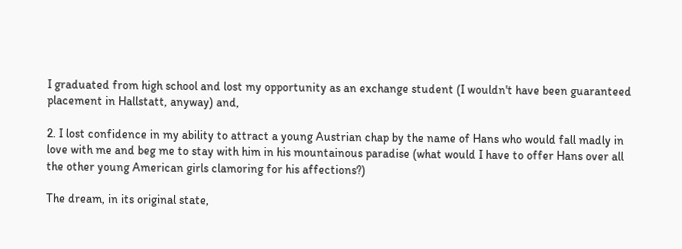I graduated from high school and lost my opportunity as an exchange student (I wouldn't have been guaranteed placement in Hallstatt, anyway) and,

2. I lost confidence in my ability to attract a young Austrian chap by the name of Hans who would fall madly in love with me and beg me to stay with him in his mountainous paradise (what would I have to offer Hans over all the other young American girls clamoring for his affections?)

The dream, in its original state,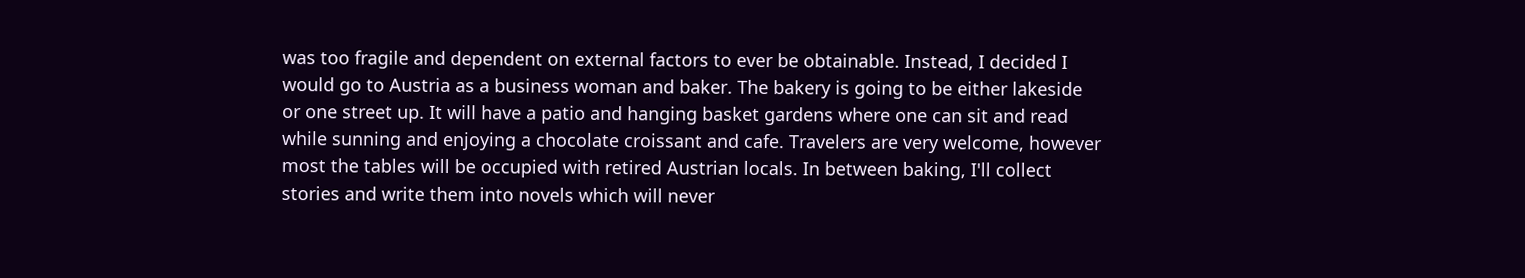was too fragile and dependent on external factors to ever be obtainable. Instead, I decided I would go to Austria as a business woman and baker. The bakery is going to be either lakeside or one street up. It will have a patio and hanging basket gardens where one can sit and read while sunning and enjoying a chocolate croissant and cafe. Travelers are very welcome, however most the tables will be occupied with retired Austrian locals. In between baking, I'll collect stories and write them into novels which will never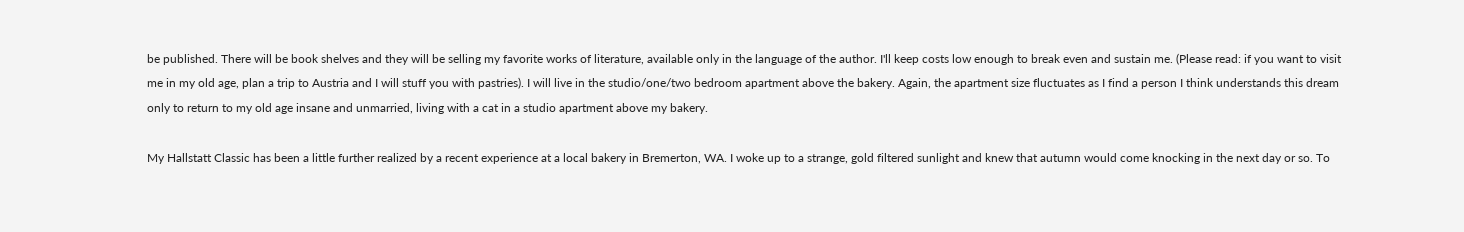be published. There will be book shelves and they will be selling my favorite works of literature, available only in the language of the author. I'll keep costs low enough to break even and sustain me. (Please read: if you want to visit me in my old age, plan a trip to Austria and I will stuff you with pastries). I will live in the studio/one/two bedroom apartment above the bakery. Again, the apartment size fluctuates as I find a person I think understands this dream only to return to my old age insane and unmarried, living with a cat in a studio apartment above my bakery.

My Hallstatt Classic has been a little further realized by a recent experience at a local bakery in Bremerton, WA. I woke up to a strange, gold filtered sunlight and knew that autumn would come knocking in the next day or so. To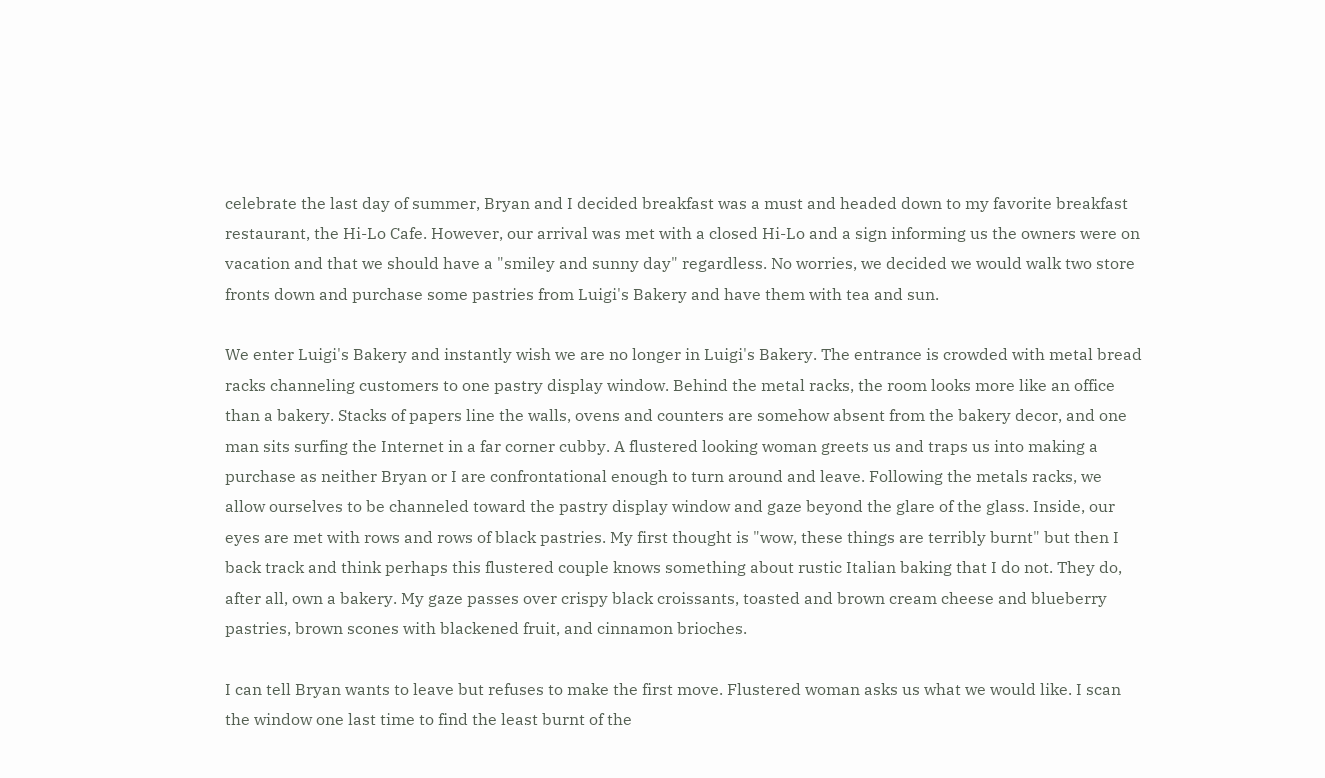celebrate the last day of summer, Bryan and I decided breakfast was a must and headed down to my favorite breakfast restaurant, the Hi-Lo Cafe. However, our arrival was met with a closed Hi-Lo and a sign informing us the owners were on vacation and that we should have a "smiley and sunny day" regardless. No worries, we decided we would walk two store fronts down and purchase some pastries from Luigi's Bakery and have them with tea and sun.

We enter Luigi's Bakery and instantly wish we are no longer in Luigi's Bakery. The entrance is crowded with metal bread racks channeling customers to one pastry display window. Behind the metal racks, the room looks more like an office than a bakery. Stacks of papers line the walls, ovens and counters are somehow absent from the bakery decor, and one man sits surfing the Internet in a far corner cubby. A flustered looking woman greets us and traps us into making a purchase as neither Bryan or I are confrontational enough to turn around and leave. Following the metals racks, we allow ourselves to be channeled toward the pastry display window and gaze beyond the glare of the glass. Inside, our eyes are met with rows and rows of black pastries. My first thought is "wow, these things are terribly burnt" but then I back track and think perhaps this flustered couple knows something about rustic Italian baking that I do not. They do, after all, own a bakery. My gaze passes over crispy black croissants, toasted and brown cream cheese and blueberry pastries, brown scones with blackened fruit, and cinnamon brioches.

I can tell Bryan wants to leave but refuses to make the first move. Flustered woman asks us what we would like. I scan the window one last time to find the least burnt of the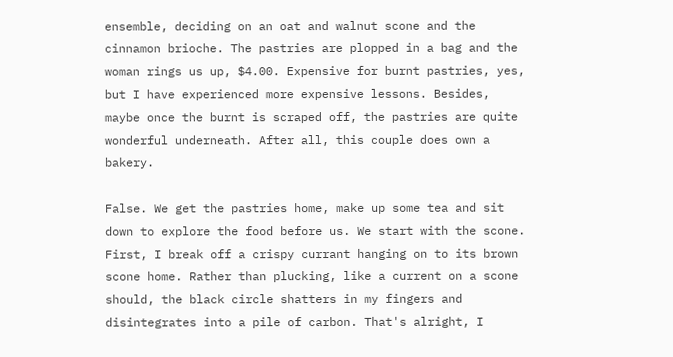ensemble, deciding on an oat and walnut scone and the cinnamon brioche. The pastries are plopped in a bag and the woman rings us up, $4.00. Expensive for burnt pastries, yes, but I have experienced more expensive lessons. Besides, maybe once the burnt is scraped off, the pastries are quite wonderful underneath. After all, this couple does own a bakery.

False. We get the pastries home, make up some tea and sit down to explore the food before us. We start with the scone. First, I break off a crispy currant hanging on to its brown scone home. Rather than plucking, like a current on a scone should, the black circle shatters in my fingers and disintegrates into a pile of carbon. That's alright, I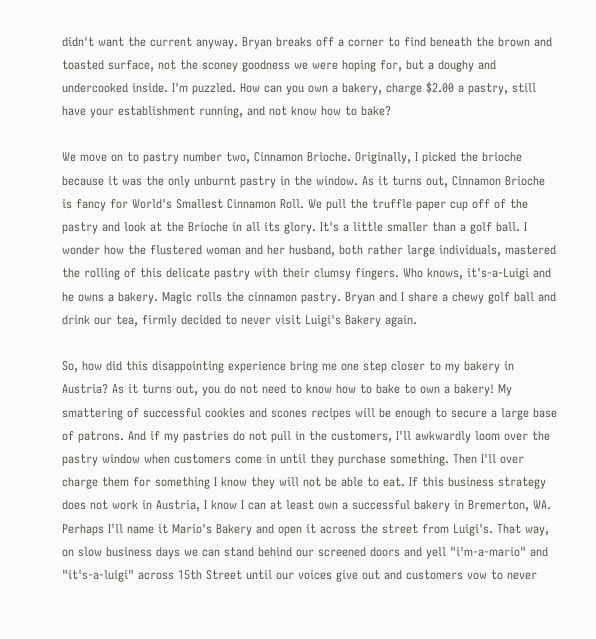didn't want the current anyway. Bryan breaks off a corner to find beneath the brown and toasted surface, not the sconey goodness we were hoping for, but a doughy and undercooked inside. I'm puzzled. How can you own a bakery, charge $2.00 a pastry, still have your establishment running, and not know how to bake?

We move on to pastry number two, Cinnamon Brioche. Originally, I picked the brioche because it was the only unburnt pastry in the window. As it turns out, Cinnamon Brioche is fancy for World's Smallest Cinnamon Roll. We pull the truffle paper cup off of the pastry and look at the Brioche in all its glory. It's a little smaller than a golf ball. I wonder how the flustered woman and her husband, both rather large individuals, mastered the rolling of this delicate pastry with their clumsy fingers. Who knows, it's-a-Luigi and he owns a bakery. Magic rolls the cinnamon pastry. Bryan and I share a chewy golf ball and drink our tea, firmly decided to never visit Luigi's Bakery again.

So, how did this disappointing experience bring me one step closer to my bakery in Austria? As it turns out, you do not need to know how to bake to own a bakery! My smattering of successful cookies and scones recipes will be enough to secure a large base of patrons. And if my pastries do not pull in the customers, I'll awkwardly loom over the pastry window when customers come in until they purchase something. Then I'll over charge them for something I know they will not be able to eat. If this business strategy does not work in Austria, I know I can at least own a successful bakery in Bremerton, WA. Perhaps I'll name it Mario's Bakery and open it across the street from Luigi's. That way, on slow business days we can stand behind our screened doors and yell "i'm-a-mario" and "it's-a-luigi" across 15th Street until our voices give out and customers vow to never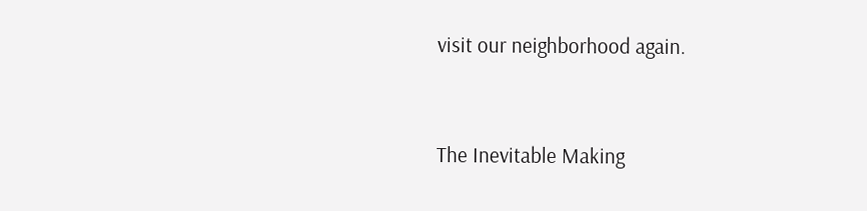visit our neighborhood again.


The Inevitable Making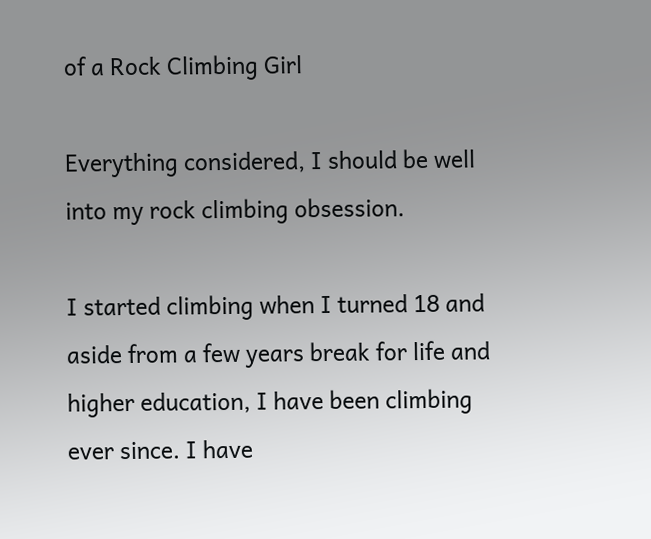of a Rock Climbing Girl

Everything considered, I should be well into my rock climbing obsession.

I started climbing when I turned 18 and aside from a few years break for life and higher education, I have been climbing ever since. I have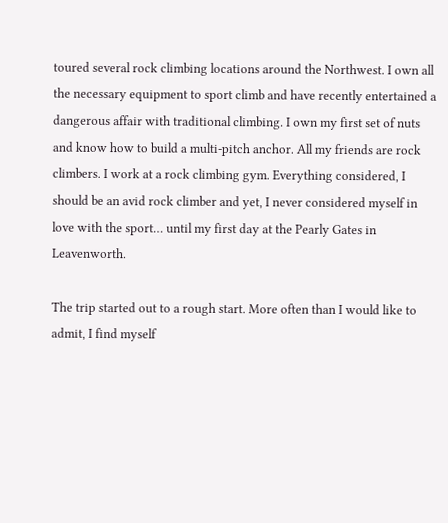toured several rock climbing locations around the Northwest. I own all the necessary equipment to sport climb and have recently entertained a dangerous affair with traditional climbing. I own my first set of nuts and know how to build a multi-pitch anchor. All my friends are rock climbers. I work at a rock climbing gym. Everything considered, I should be an avid rock climber and yet, I never considered myself in love with the sport… until my first day at the Pearly Gates in Leavenworth.

The trip started out to a rough start. More often than I would like to admit, I find myself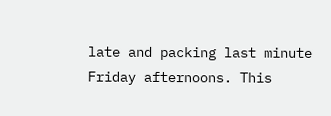late and packing last minute Friday afternoons. This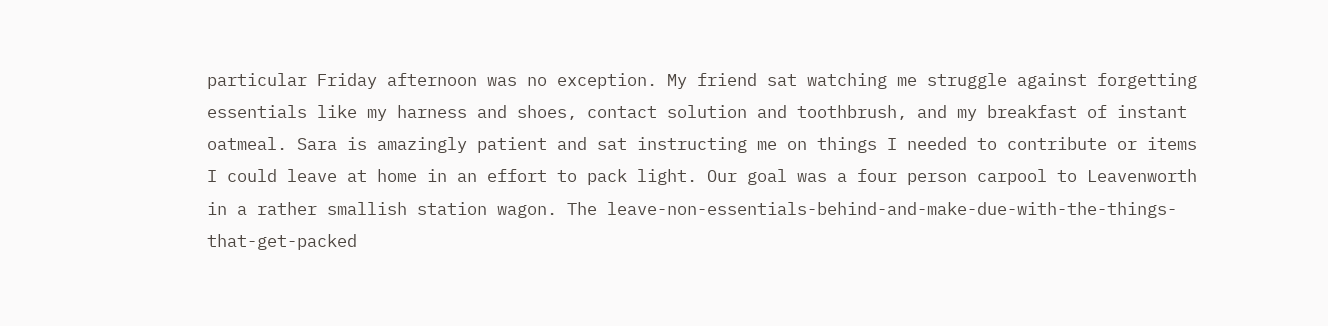particular Friday afternoon was no exception. My friend sat watching me struggle against forgetting essentials like my harness and shoes, contact solution and toothbrush, and my breakfast of instant oatmeal. Sara is amazingly patient and sat instructing me on things I needed to contribute or items I could leave at home in an effort to pack light. Our goal was a four person carpool to Leavenworth in a rather smallish station wagon. The leave-non-essentials-behind-and-make-due-with-the-things-that-get-packed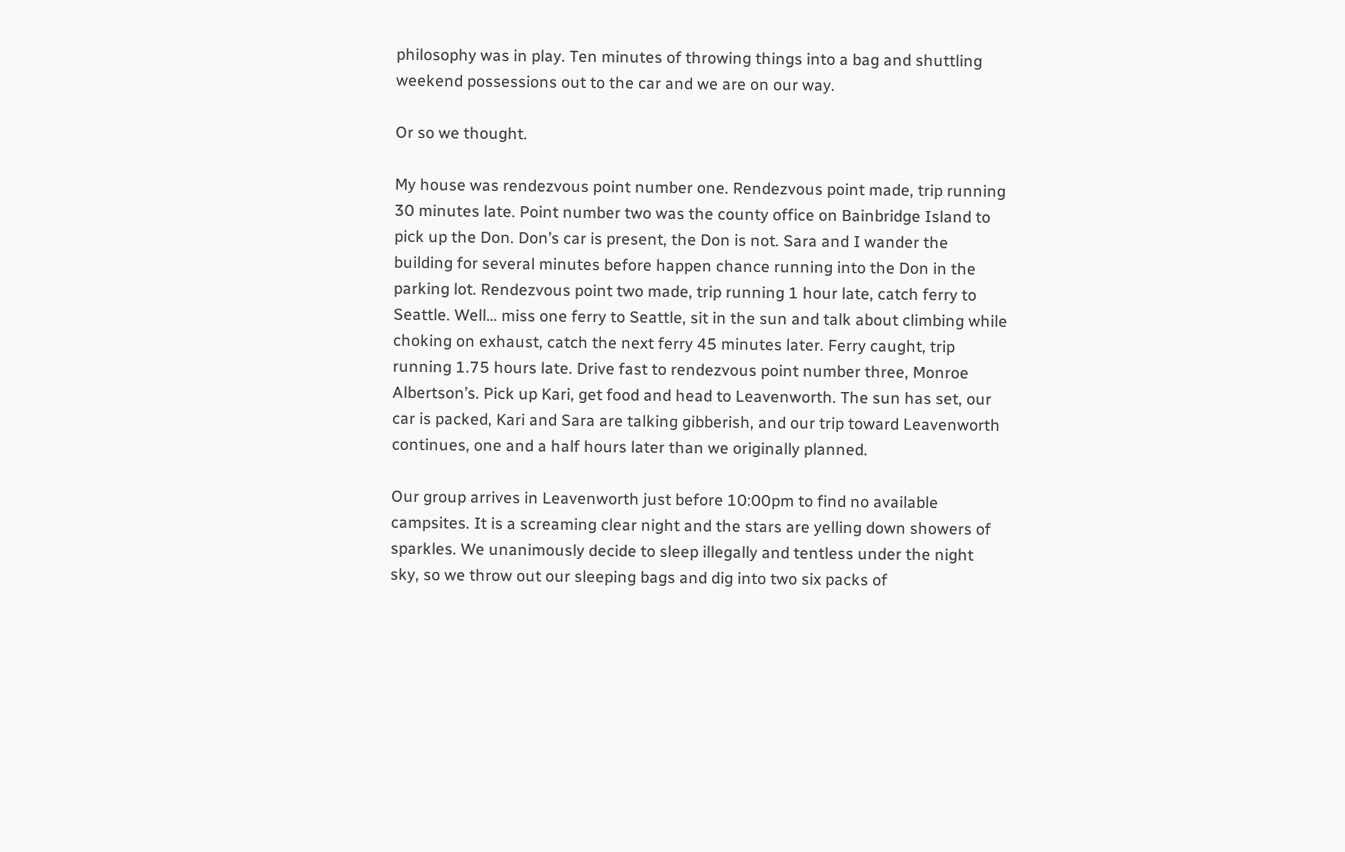philosophy was in play. Ten minutes of throwing things into a bag and shuttling weekend possessions out to the car and we are on our way.

Or so we thought.

My house was rendezvous point number one. Rendezvous point made, trip running 30 minutes late. Point number two was the county office on Bainbridge Island to pick up the Don. Don’s car is present, the Don is not. Sara and I wander the building for several minutes before happen chance running into the Don in the parking lot. Rendezvous point two made, trip running 1 hour late, catch ferry to Seattle. Well… miss one ferry to Seattle, sit in the sun and talk about climbing while choking on exhaust, catch the next ferry 45 minutes later. Ferry caught, trip running 1.75 hours late. Drive fast to rendezvous point number three, Monroe Albertson’s. Pick up Kari, get food and head to Leavenworth. The sun has set, our car is packed, Kari and Sara are talking gibberish, and our trip toward Leavenworth continues, one and a half hours later than we originally planned.

Our group arrives in Leavenworth just before 10:00pm to find no available campsites. It is a screaming clear night and the stars are yelling down showers of sparkles. We unanimously decide to sleep illegally and tentless under the night sky, so we throw out our sleeping bags and dig into two six packs of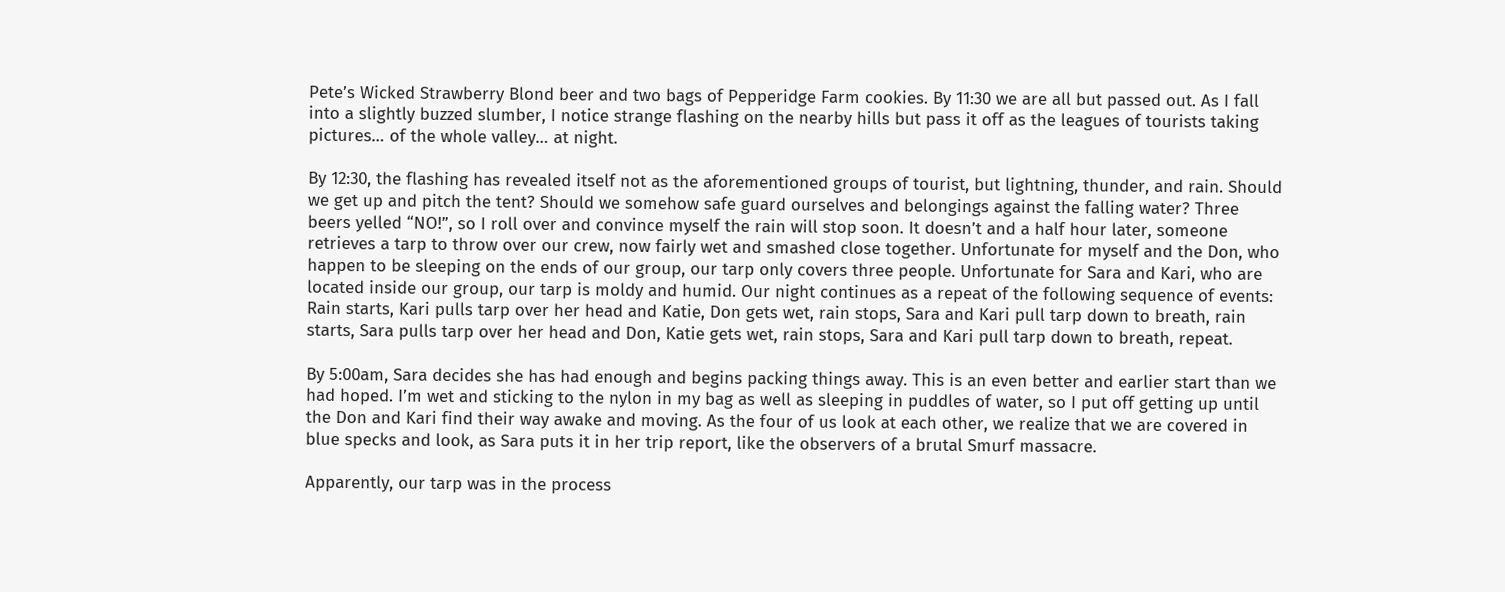Pete’s Wicked Strawberry Blond beer and two bags of Pepperidge Farm cookies. By 11:30 we are all but passed out. As I fall into a slightly buzzed slumber, I notice strange flashing on the nearby hills but pass it off as the leagues of tourists taking pictures… of the whole valley… at night.

By 12:30, the flashing has revealed itself not as the aforementioned groups of tourist, but lightning, thunder, and rain. Should we get up and pitch the tent? Should we somehow safe guard ourselves and belongings against the falling water? Three beers yelled “NO!”, so I roll over and convince myself the rain will stop soon. It doesn’t and a half hour later, someone retrieves a tarp to throw over our crew, now fairly wet and smashed close together. Unfortunate for myself and the Don, who happen to be sleeping on the ends of our group, our tarp only covers three people. Unfortunate for Sara and Kari, who are located inside our group, our tarp is moldy and humid. Our night continues as a repeat of the following sequence of events: Rain starts, Kari pulls tarp over her head and Katie, Don gets wet, rain stops, Sara and Kari pull tarp down to breath, rain starts, Sara pulls tarp over her head and Don, Katie gets wet, rain stops, Sara and Kari pull tarp down to breath, repeat.

By 5:00am, Sara decides she has had enough and begins packing things away. This is an even better and earlier start than we had hoped. I’m wet and sticking to the nylon in my bag as well as sleeping in puddles of water, so I put off getting up until the Don and Kari find their way awake and moving. As the four of us look at each other, we realize that we are covered in blue specks and look, as Sara puts it in her trip report, like the observers of a brutal Smurf massacre.

Apparently, our tarp was in the process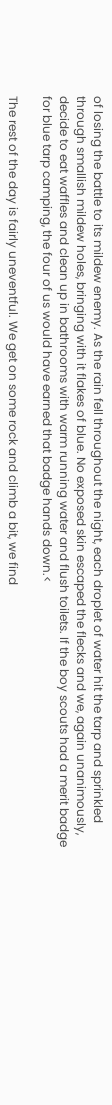of losing the battle to its mildew enemy. As the rain fell throughout the night, each droplet of water hit the tarp and sprinkled through smallish mildew holes, bringing with it flakes of blue. No exposed skin escaped the flecks and we, again unanimously, decide to eat waffles and clean up in bathrooms with warm running water and flush toilets. If the boy scouts had a merit badge for blue tarp camping, the four of us would have earned that badge hands down.<

The rest of the day is fairly uneventful. We get on some rock and climb a bit, we find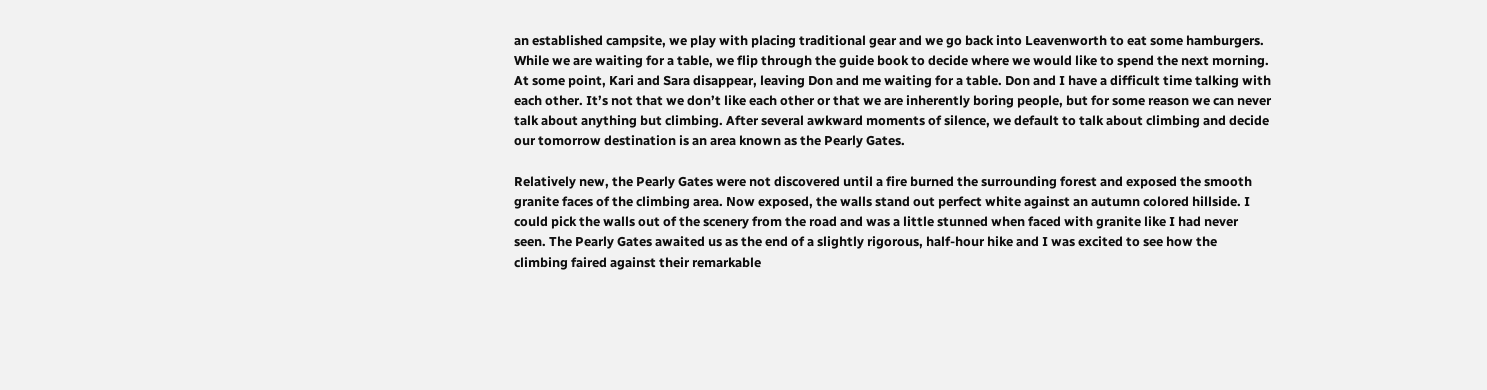an established campsite, we play with placing traditional gear and we go back into Leavenworth to eat some hamburgers. While we are waiting for a table, we flip through the guide book to decide where we would like to spend the next morning. At some point, Kari and Sara disappear, leaving Don and me waiting for a table. Don and I have a difficult time talking with each other. It’s not that we don’t like each other or that we are inherently boring people, but for some reason we can never talk about anything but climbing. After several awkward moments of silence, we default to talk about climbing and decide our tomorrow destination is an area known as the Pearly Gates.

Relatively new, the Pearly Gates were not discovered until a fire burned the surrounding forest and exposed the smooth granite faces of the climbing area. Now exposed, the walls stand out perfect white against an autumn colored hillside. I could pick the walls out of the scenery from the road and was a little stunned when faced with granite like I had never seen. The Pearly Gates awaited us as the end of a slightly rigorous, half-hour hike and I was excited to see how the climbing faired against their remarkable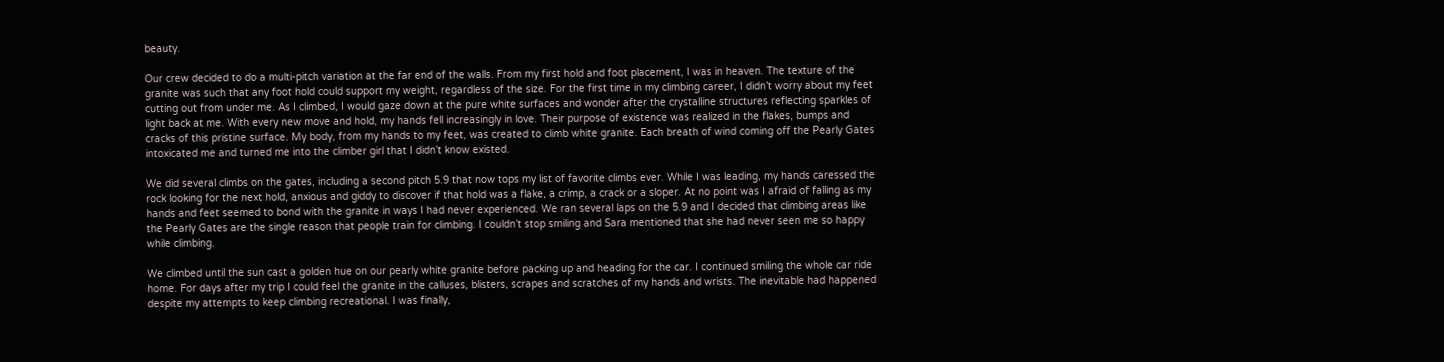beauty.

Our crew decided to do a multi-pitch variation at the far end of the walls. From my first hold and foot placement, I was in heaven. The texture of the granite was such that any foot hold could support my weight, regardless of the size. For the first time in my climbing career, I didn’t worry about my feet cutting out from under me. As I climbed, I would gaze down at the pure white surfaces and wonder after the crystalline structures reflecting sparkles of light back at me. With every new move and hold, my hands fell increasingly in love. Their purpose of existence was realized in the flakes, bumps and cracks of this pristine surface. My body, from my hands to my feet, was created to climb white granite. Each breath of wind coming off the Pearly Gates intoxicated me and turned me into the climber girl that I didn’t know existed.

We did several climbs on the gates, including a second pitch 5.9 that now tops my list of favorite climbs ever. While I was leading, my hands caressed the rock looking for the next hold, anxious and giddy to discover if that hold was a flake, a crimp, a crack or a sloper. At no point was I afraid of falling as my hands and feet seemed to bond with the granite in ways I had never experienced. We ran several laps on the 5.9 and I decided that climbing areas like the Pearly Gates are the single reason that people train for climbing. I couldn’t stop smiling and Sara mentioned that she had never seen me so happy while climbing.

We climbed until the sun cast a golden hue on our pearly white granite before packing up and heading for the car. I continued smiling the whole car ride home. For days after my trip I could feel the granite in the calluses, blisters, scrapes and scratches of my hands and wrists. The inevitable had happened despite my attempts to keep climbing recreational. I was finally,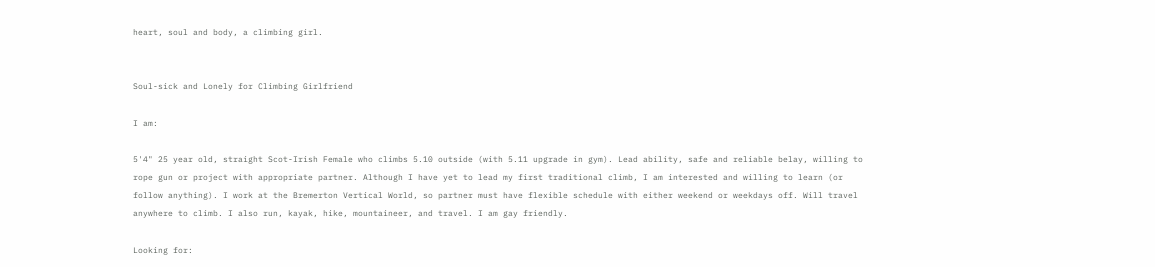heart, soul and body, a climbing girl.


Soul-sick and Lonely for Climbing Girlfriend

I am:

5'4" 25 year old, straight Scot-Irish Female who climbs 5.10 outside (with 5.11 upgrade in gym). Lead ability, safe and reliable belay, willing to rope gun or project with appropriate partner. Although I have yet to lead my first traditional climb, I am interested and willing to learn (or follow anything). I work at the Bremerton Vertical World, so partner must have flexible schedule with either weekend or weekdays off. Will travel anywhere to climb. I also run, kayak, hike, mountaineer, and travel. I am gay friendly.

Looking for: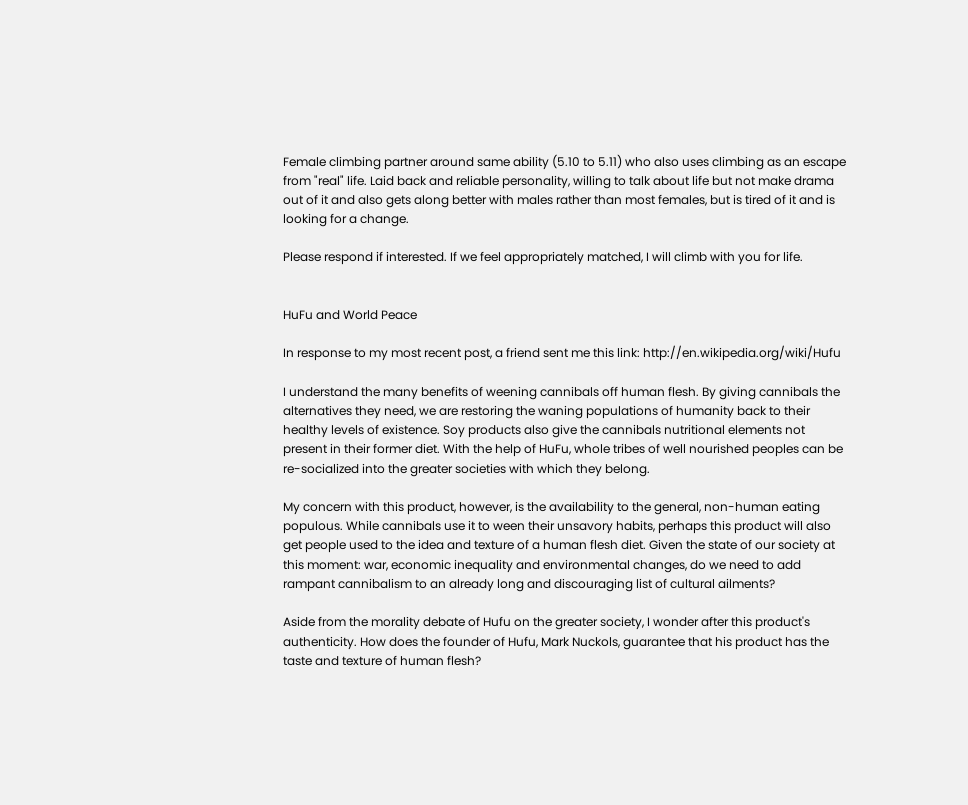Female climbing partner around same ability (5.10 to 5.11) who also uses climbing as an escape from "real" life. Laid back and reliable personality, willing to talk about life but not make drama out of it and also gets along better with males rather than most females, but is tired of it and is looking for a change.

Please respond if interested. If we feel appropriately matched, I will climb with you for life.


HuFu and World Peace

In response to my most recent post, a friend sent me this link: http://en.wikipedia.org/wiki/Hufu

I understand the many benefits of weening cannibals off human flesh. By giving cannibals the alternatives they need, we are restoring the waning populations of humanity back to their healthy levels of existence. Soy products also give the cannibals nutritional elements not present in their former diet. With the help of HuFu, whole tribes of well nourished peoples can be re-socialized into the greater societies with which they belong.

My concern with this product, however, is the availability to the general, non-human eating populous. While cannibals use it to ween their unsavory habits, perhaps this product will also get people used to the idea and texture of a human flesh diet. Given the state of our society at this moment: war, economic inequality and environmental changes, do we need to add rampant cannibalism to an already long and discouraging list of cultural ailments?

Aside from the morality debate of Hufu on the greater society, I wonder after this product's authenticity. How does the founder of Hufu, Mark Nuckols, guarantee that his product has the taste and texture of human flesh?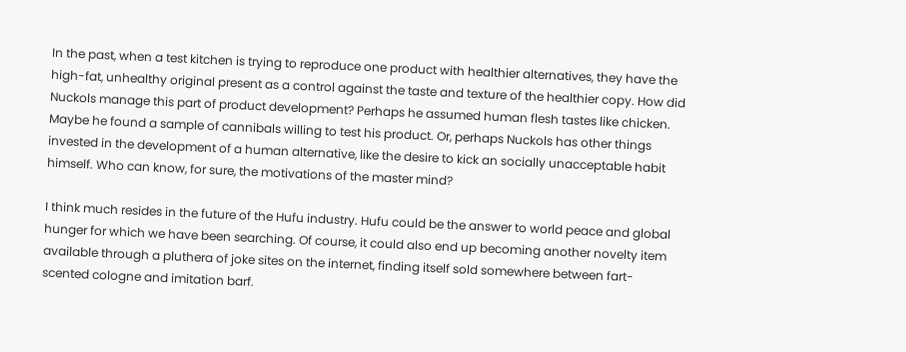In the past, when a test kitchen is trying to reproduce one product with healthier alternatives, they have the high-fat, unhealthy original present as a control against the taste and texture of the healthier copy. How did Nuckols manage this part of product development? Perhaps he assumed human flesh tastes like chicken. Maybe he found a sample of cannibals willing to test his product. Or, perhaps Nuckols has other things invested in the development of a human alternative, like the desire to kick an socially unacceptable habit himself. Who can know, for sure, the motivations of the master mind?

I think much resides in the future of the Hufu industry. Hufu could be the answer to world peace and global hunger for which we have been searching. Of course, it could also end up becoming another novelty item available through a pluthera of joke sites on the internet, finding itself sold somewhere between fart-scented cologne and imitation barf.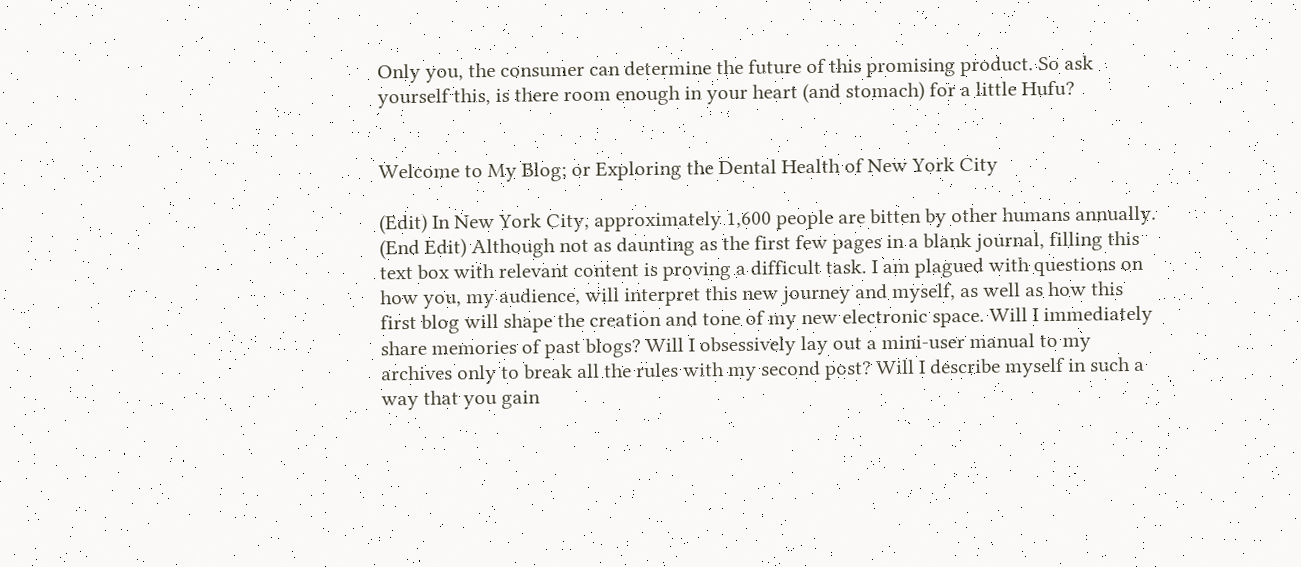Only you, the consumer can determine the future of this promising product. So ask yourself this, is there room enough in your heart (and stomach) for a little Hufu?


Welcome to My Blog; or Exploring the Dental Health of New York City

(Edit) In New York City, approximately 1,600 people are bitten by other humans annually. (End Edit) Although not as daunting as the first few pages in a blank journal, filling this text box with relevant content is proving a difficult task. I am plagued with questions on how you, my audience, will interpret this new journey and myself, as well as how this first blog will shape the creation and tone of my new electronic space. Will I immediately share memories of past blogs? Will I obsessively lay out a mini-user manual to my archives only to break all the rules with my second post? Will I describe myself in such a way that you gain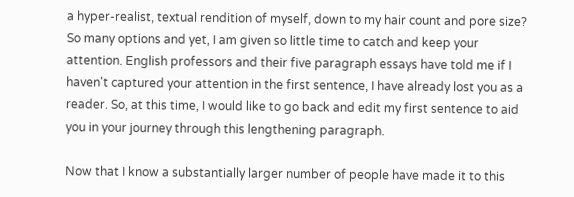a hyper-realist, textual rendition of myself, down to my hair count and pore size? So many options and yet, I am given so little time to catch and keep your attention. English professors and their five paragraph essays have told me if I haven't captured your attention in the first sentence, I have already lost you as a reader. So, at this time, I would like to go back and edit my first sentence to aid you in your journey through this lengthening paragraph.

Now that I know a substantially larger number of people have made it to this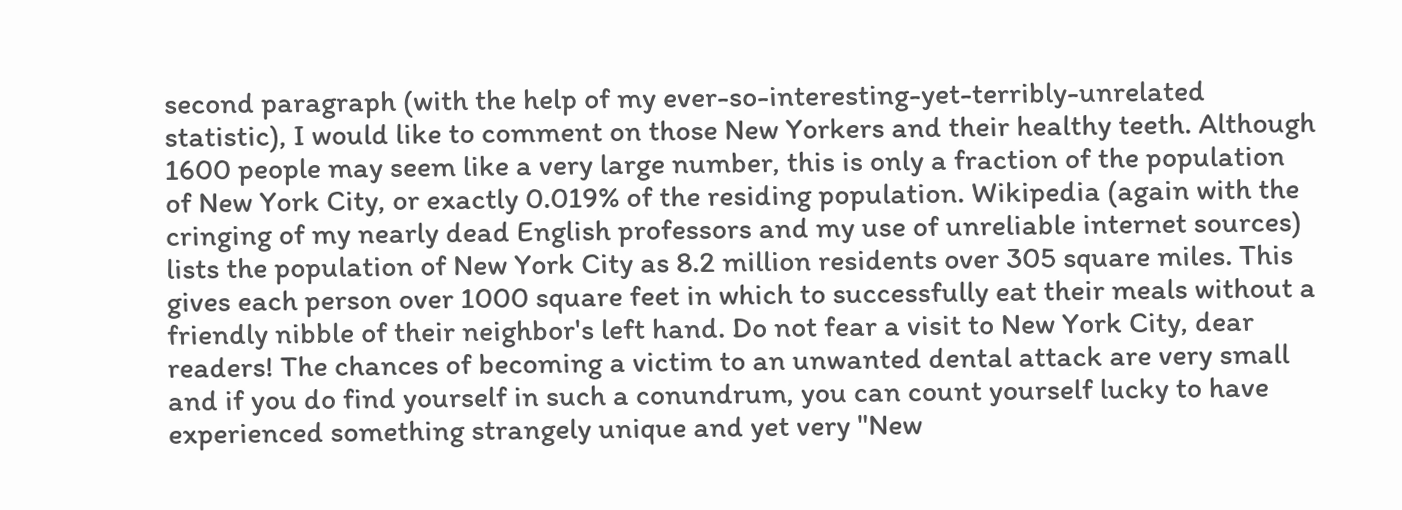second paragraph (with the help of my ever-so-interesting-yet-terribly-unrelated statistic), I would like to comment on those New Yorkers and their healthy teeth. Although 1600 people may seem like a very large number, this is only a fraction of the population of New York City, or exactly 0.019% of the residing population. Wikipedia (again with the cringing of my nearly dead English professors and my use of unreliable internet sources) lists the population of New York City as 8.2 million residents over 305 square miles. This gives each person over 1000 square feet in which to successfully eat their meals without a friendly nibble of their neighbor's left hand. Do not fear a visit to New York City, dear readers! The chances of becoming a victim to an unwanted dental attack are very small and if you do find yourself in such a conundrum, you can count yourself lucky to have experienced something strangely unique and yet very "New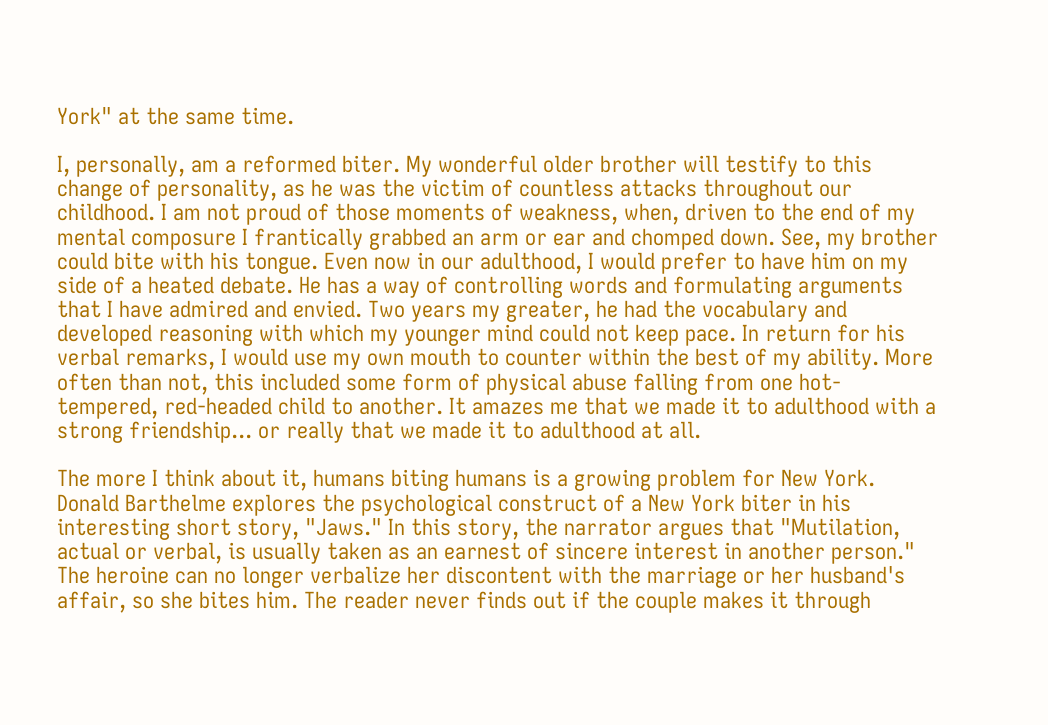York" at the same time.

I, personally, am a reformed biter. My wonderful older brother will testify to this change of personality, as he was the victim of countless attacks throughout our childhood. I am not proud of those moments of weakness, when, driven to the end of my mental composure I frantically grabbed an arm or ear and chomped down. See, my brother could bite with his tongue. Even now in our adulthood, I would prefer to have him on my side of a heated debate. He has a way of controlling words and formulating arguments that I have admired and envied. Two years my greater, he had the vocabulary and developed reasoning with which my younger mind could not keep pace. In return for his verbal remarks, I would use my own mouth to counter within the best of my ability. More often than not, this included some form of physical abuse falling from one hot-tempered, red-headed child to another. It amazes me that we made it to adulthood with a strong friendship... or really that we made it to adulthood at all.

The more I think about it, humans biting humans is a growing problem for New York. Donald Barthelme explores the psychological construct of a New York biter in his interesting short story, "Jaws." In this story, the narrator argues that "Mutilation, actual or verbal, is usually taken as an earnest of sincere interest in another person." The heroine can no longer verbalize her discontent with the marriage or her husband's affair, so she bites him. The reader never finds out if the couple makes it through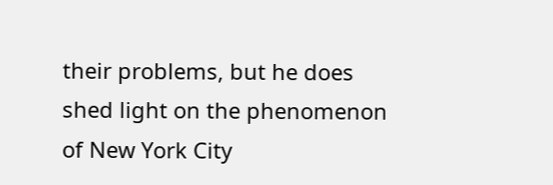their problems, but he does shed light on the phenomenon of New York City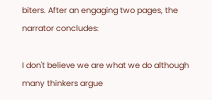biters. After an engaging two pages, the narrator concludes:

I don't believe we are what we do although many thinkers argue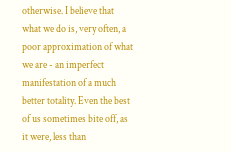otherwise. I believe that what we do is, very often, a poor approximation of what we are - an imperfect manifestation of a much better totality. Even the best of us sometimes bite off, as it were, less than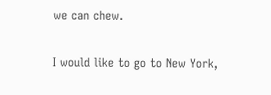we can chew.

I would like to go to New York,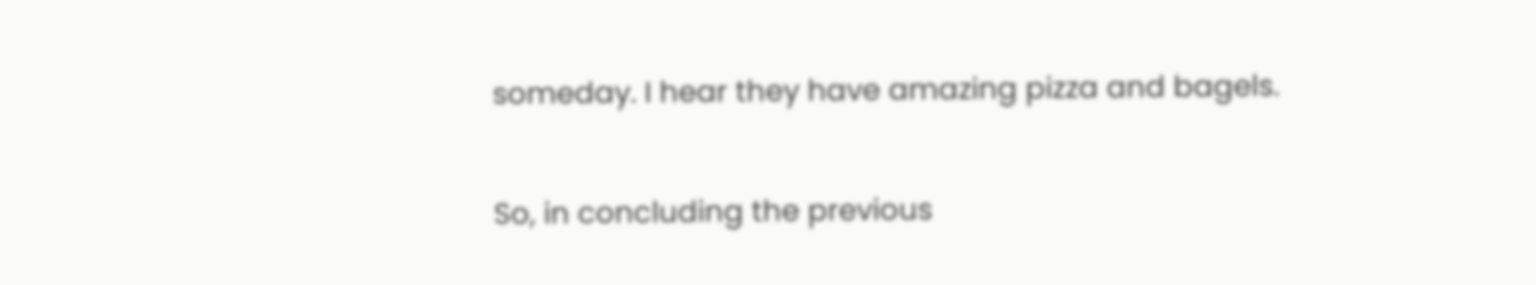someday. I hear they have amazing pizza and bagels.

So, in concluding the previous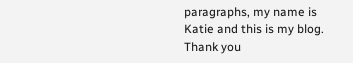paragraphs, my name is Katie and this is my blog. Thank you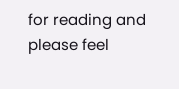for reading and please feel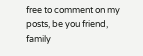free to comment on my posts, be you friend, family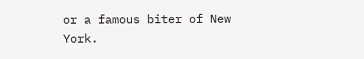or a famous biter of New York.